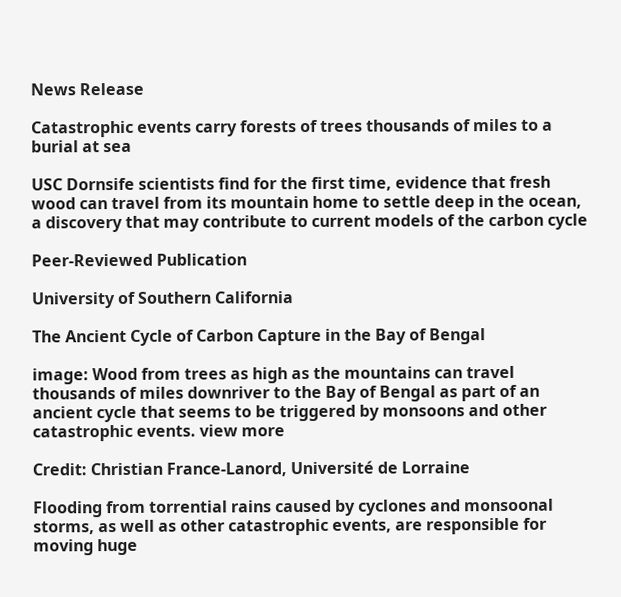News Release

Catastrophic events carry forests of trees thousands of miles to a burial at sea

USC Dornsife scientists find for the first time, evidence that fresh wood can travel from its mountain home to settle deep in the ocean, a discovery that may contribute to current models of the carbon cycle

Peer-Reviewed Publication

University of Southern California

The Ancient Cycle of Carbon Capture in the Bay of Bengal

image: Wood from trees as high as the mountains can travel thousands of miles downriver to the Bay of Bengal as part of an ancient cycle that seems to be triggered by monsoons and other catastrophic events. view more

Credit: Christian France-Lanord, Université de Lorraine

Flooding from torrential rains caused by cyclones and monsoonal storms, as well as other catastrophic events, are responsible for moving huge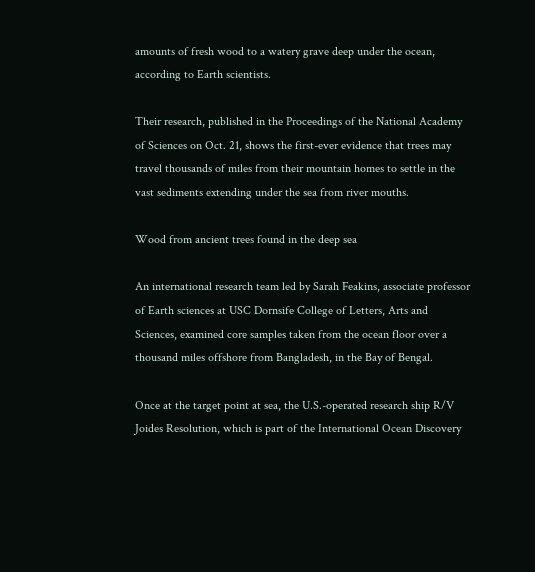amounts of fresh wood to a watery grave deep under the ocean, according to Earth scientists.

Their research, published in the Proceedings of the National Academy of Sciences on Oct. 21, shows the first-ever evidence that trees may travel thousands of miles from their mountain homes to settle in the vast sediments extending under the sea from river mouths.

Wood from ancient trees found in the deep sea

An international research team led by Sarah Feakins, associate professor of Earth sciences at USC Dornsife College of Letters, Arts and Sciences, examined core samples taken from the ocean floor over a thousand miles offshore from Bangladesh, in the Bay of Bengal.

Once at the target point at sea, the U.S.-operated research ship R/V Joides Resolution, which is part of the International Ocean Discovery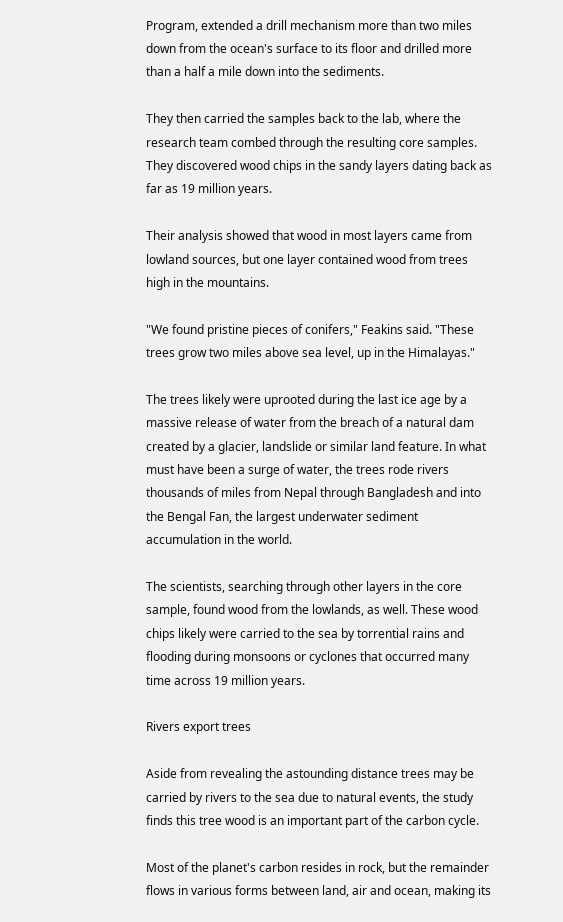Program, extended a drill mechanism more than two miles down from the ocean's surface to its floor and drilled more than a half a mile down into the sediments.

They then carried the samples back to the lab, where the research team combed through the resulting core samples. They discovered wood chips in the sandy layers dating back as far as 19 million years.

Their analysis showed that wood in most layers came from lowland sources, but one layer contained wood from trees high in the mountains.

"We found pristine pieces of conifers," Feakins said. "These trees grow two miles above sea level, up in the Himalayas."

The trees likely were uprooted during the last ice age by a massive release of water from the breach of a natural dam created by a glacier, landslide or similar land feature. In what must have been a surge of water, the trees rode rivers thousands of miles from Nepal through Bangladesh and into the Bengal Fan, the largest underwater sediment accumulation in the world.

The scientists, searching through other layers in the core sample, found wood from the lowlands, as well. These wood chips likely were carried to the sea by torrential rains and flooding during monsoons or cyclones that occurred many time across 19 million years.

Rivers export trees

Aside from revealing the astounding distance trees may be carried by rivers to the sea due to natural events, the study finds this tree wood is an important part of the carbon cycle.

Most of the planet's carbon resides in rock, but the remainder flows in various forms between land, air and ocean, making its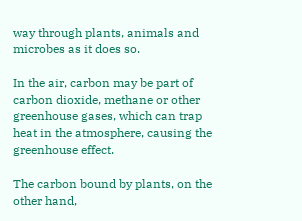way through plants, animals and microbes as it does so.

In the air, carbon may be part of carbon dioxide, methane or other greenhouse gases, which can trap heat in the atmosphere, causing the greenhouse effect.

The carbon bound by plants, on the other hand,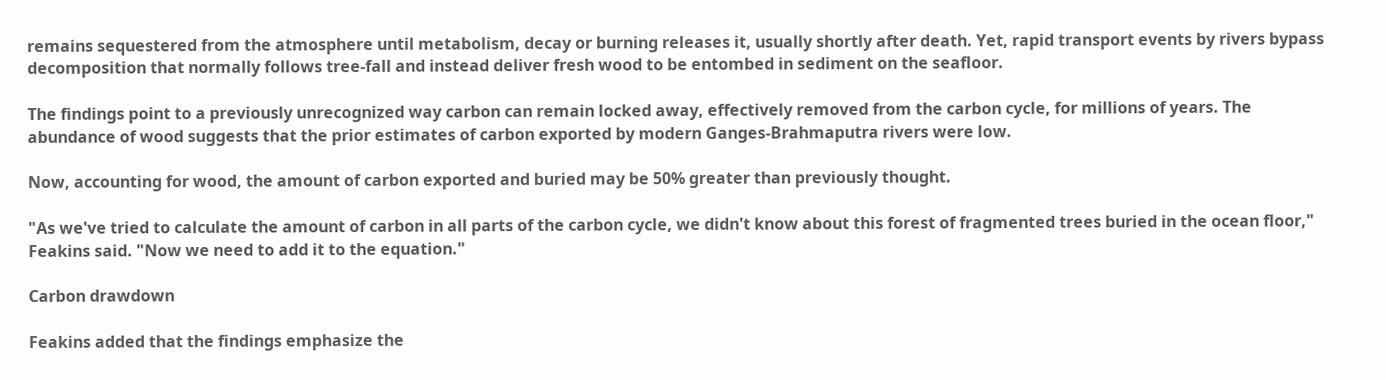remains sequestered from the atmosphere until metabolism, decay or burning releases it, usually shortly after death. Yet, rapid transport events by rivers bypass decomposition that normally follows tree-fall and instead deliver fresh wood to be entombed in sediment on the seafloor.

The findings point to a previously unrecognized way carbon can remain locked away, effectively removed from the carbon cycle, for millions of years. The abundance of wood suggests that the prior estimates of carbon exported by modern Ganges-Brahmaputra rivers were low.

Now, accounting for wood, the amount of carbon exported and buried may be 50% greater than previously thought.

"As we've tried to calculate the amount of carbon in all parts of the carbon cycle, we didn't know about this forest of fragmented trees buried in the ocean floor," Feakins said. "Now we need to add it to the equation."

Carbon drawdown

Feakins added that the findings emphasize the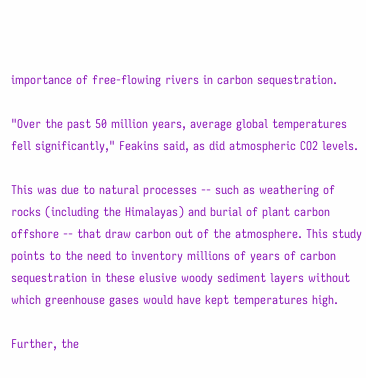importance of free-flowing rivers in carbon sequestration.

"Over the past 50 million years, average global temperatures fell significantly," Feakins said, as did atmospheric CO2 levels.

This was due to natural processes -- such as weathering of rocks (including the Himalayas) and burial of plant carbon offshore -- that draw carbon out of the atmosphere. This study points to the need to inventory millions of years of carbon sequestration in these elusive woody sediment layers without which greenhouse gases would have kept temperatures high.

Further, the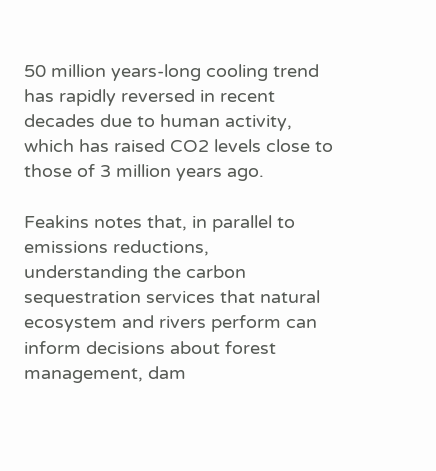50 million years-long cooling trend has rapidly reversed in recent decades due to human activity, which has raised CO2 levels close to those of 3 million years ago.

Feakins notes that, in parallel to emissions reductions, understanding the carbon sequestration services that natural ecosystem and rivers perform can inform decisions about forest management, dam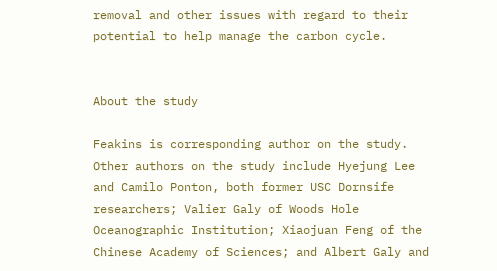removal and other issues with regard to their potential to help manage the carbon cycle.


About the study

Feakins is corresponding author on the study. Other authors on the study include Hyejung Lee and Camilo Ponton, both former USC Dornsife researchers; Valier Galy of Woods Hole Oceanographic Institution; Xiaojuan Feng of the Chinese Academy of Sciences; and Albert Galy and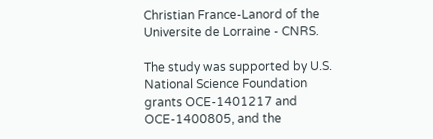Christian France-Lanord of the Universite de Lorraine - CNRS.

The study was supported by U.S. National Science Foundation grants OCE-1401217 and OCE-1400805, and the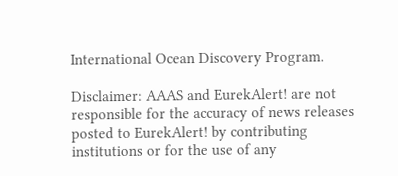International Ocean Discovery Program.

Disclaimer: AAAS and EurekAlert! are not responsible for the accuracy of news releases posted to EurekAlert! by contributing institutions or for the use of any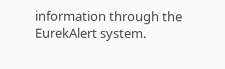information through the EurekAlert system.